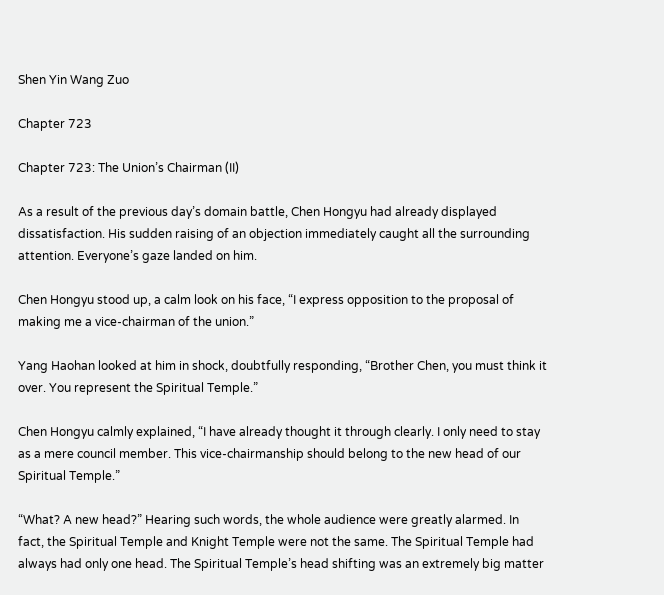Shen Yin Wang Zuo

Chapter 723

Chapter 723: The Union’s Chairman (II)

As a result of the previous day’s domain battle, Chen Hongyu had already displayed dissatisfaction. His sudden raising of an objection immediately caught all the surrounding attention. Everyone’s gaze landed on him.

Chen Hongyu stood up, a calm look on his face, “I express opposition to the proposal of making me a vice-chairman of the union.”

Yang Haohan looked at him in shock, doubtfully responding, “Brother Chen, you must think it over. You represent the Spiritual Temple.”

Chen Hongyu calmly explained, “I have already thought it through clearly. I only need to stay as a mere council member. This vice-chairmanship should belong to the new head of our Spiritual Temple.”

“What? A new head?” Hearing such words, the whole audience were greatly alarmed. In fact, the Spiritual Temple and Knight Temple were not the same. The Spiritual Temple had always had only one head. The Spiritual Temple’s head shifting was an extremely big matter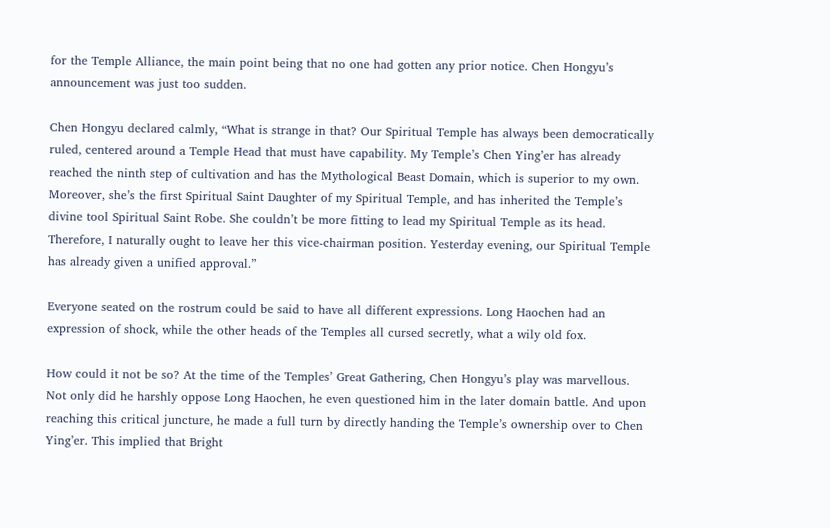for the Temple Alliance, the main point being that no one had gotten any prior notice. Chen Hongyu’s announcement was just too sudden.

Chen Hongyu declared calmly, “What is strange in that? Our Spiritual Temple has always been democratically ruled, centered around a Temple Head that must have capability. My Temple’s Chen Ying’er has already reached the ninth step of cultivation and has the Mythological Beast Domain, which is superior to my own. Moreover, she’s the first Spiritual Saint Daughter of my Spiritual Temple, and has inherited the Temple’s divine tool Spiritual Saint Robe. She couldn’t be more fitting to lead my Spiritual Temple as its head. Therefore, I naturally ought to leave her this vice-chairman position. Yesterday evening, our Spiritual Temple has already given a unified approval.”

Everyone seated on the rostrum could be said to have all different expressions. Long Haochen had an expression of shock, while the other heads of the Temples all cursed secretly, what a wily old fox.

How could it not be so? At the time of the Temples’ Great Gathering, Chen Hongyu’s play was marvellous. Not only did he harshly oppose Long Haochen, he even questioned him in the later domain battle. And upon reaching this critical juncture, he made a full turn by directly handing the Temple’s ownership over to Chen Ying’er. This implied that Bright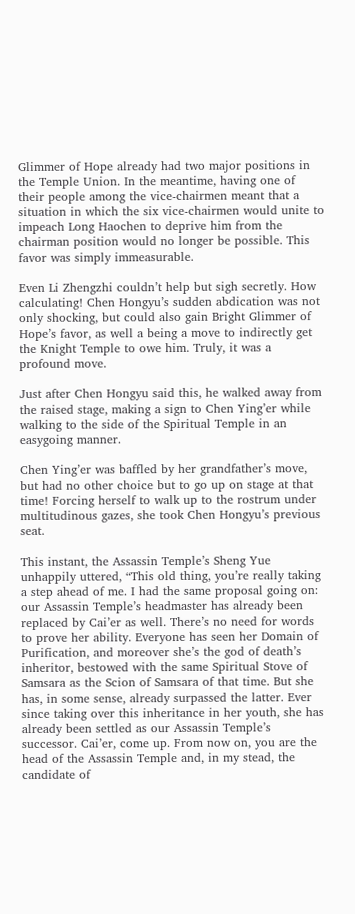Glimmer of Hope already had two major positions in the Temple Union. In the meantime, having one of their people among the vice-chairmen meant that a situation in which the six vice-chairmen would unite to impeach Long Haochen to deprive him from the chairman position would no longer be possible. This favor was simply immeasurable.

Even Li Zhengzhi couldn’t help but sigh secretly. How calculating! Chen Hongyu’s sudden abdication was not only shocking, but could also gain Bright Glimmer of Hope’s favor, as well a being a move to indirectly get the Knight Temple to owe him. Truly, it was a profound move.

Just after Chen Hongyu said this, he walked away from the raised stage, making a sign to Chen Ying’er while walking to the side of the Spiritual Temple in an easygoing manner.

Chen Ying’er was baffled by her grandfather’s move, but had no other choice but to go up on stage at that time! Forcing herself to walk up to the rostrum under multitudinous gazes, she took Chen Hongyu’s previous seat.

This instant, the Assassin Temple’s Sheng Yue unhappily uttered, “This old thing, you’re really taking a step ahead of me. I had the same proposal going on: our Assassin Temple’s headmaster has already been replaced by Cai’er as well. There’s no need for words to prove her ability. Everyone has seen her Domain of Purification, and moreover she’s the god of death’s inheritor, bestowed with the same Spiritual Stove of Samsara as the Scion of Samsara of that time. But she has, in some sense, already surpassed the latter. Ever since taking over this inheritance in her youth, she has already been settled as our Assassin Temple’s successor. Cai’er, come up. From now on, you are the head of the Assassin Temple and, in my stead, the candidate of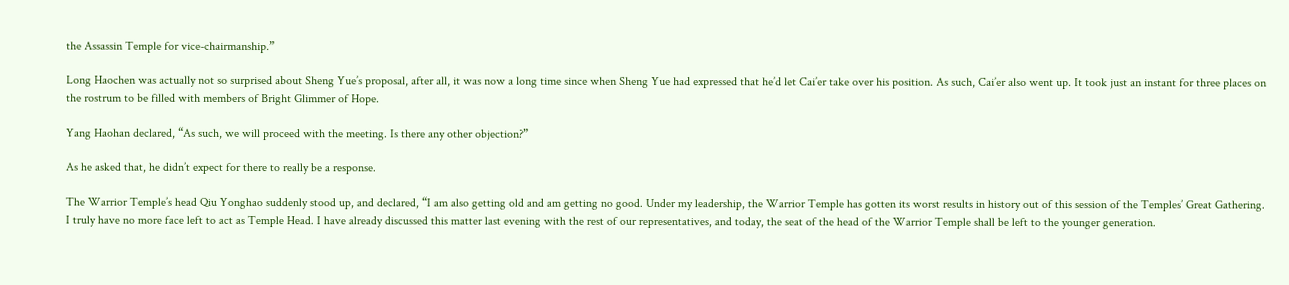the Assassin Temple for vice-chairmanship.”

Long Haochen was actually not so surprised about Sheng Yue’s proposal, after all, it was now a long time since when Sheng Yue had expressed that he’d let Cai’er take over his position. As such, Cai’er also went up. It took just an instant for three places on the rostrum to be filled with members of Bright Glimmer of Hope.

Yang Haohan declared, “As such, we will proceed with the meeting. Is there any other objection?”

As he asked that, he didn’t expect for there to really be a response.

The Warrior Temple’s head Qiu Yonghao suddenly stood up, and declared, “I am also getting old and am getting no good. Under my leadership, the Warrior Temple has gotten its worst results in history out of this session of the Temples’ Great Gathering. I truly have no more face left to act as Temple Head. I have already discussed this matter last evening with the rest of our representatives, and today, the seat of the head of the Warrior Temple shall be left to the younger generation.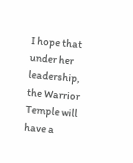I hope that under her leadership, the Warrior Temple will have a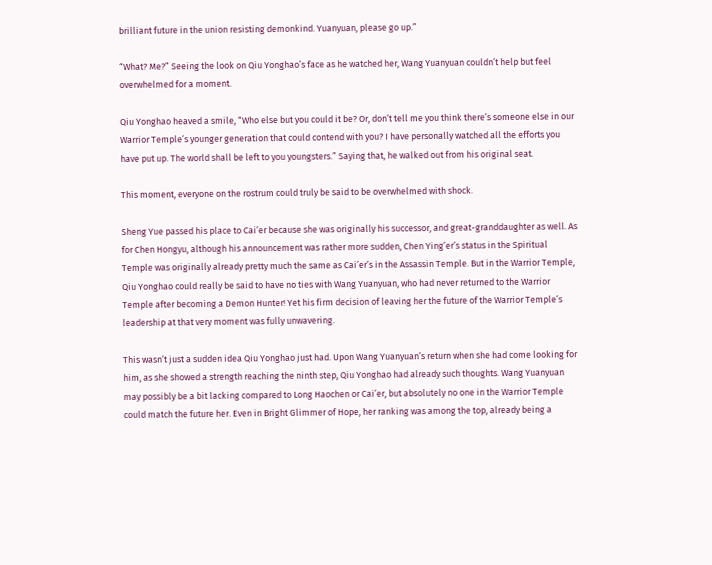brilliant future in the union resisting demonkind. Yuanyuan, please go up.”

“What? Me?” Seeing the look on Qiu Yonghao’s face as he watched her, Wang Yuanyuan couldn’t help but feel overwhelmed for a moment.

Qiu Yonghao heaved a smile, “Who else but you could it be? Or, don’t tell me you think there’s someone else in our Warrior Temple’s younger generation that could contend with you? I have personally watched all the efforts you have put up. The world shall be left to you youngsters.” Saying that, he walked out from his original seat.

This moment, everyone on the rostrum could truly be said to be overwhelmed with shock.

Sheng Yue passed his place to Cai’er because she was originally his successor, and great-granddaughter as well. As for Chen Hongyu, although his announcement was rather more sudden, Chen Ying’er’s status in the Spiritual Temple was originally already pretty much the same as Cai’er’s in the Assassin Temple. But in the Warrior Temple, Qiu Yonghao could really be said to have no ties with Wang Yuanyuan, who had never returned to the Warrior Temple after becoming a Demon Hunter! Yet his firm decision of leaving her the future of the Warrior Temple’s leadership at that very moment was fully unwavering.

This wasn’t just a sudden idea Qiu Yonghao just had. Upon Wang Yuanyuan’s return when she had come looking for him, as she showed a strength reaching the ninth step, Qiu Yonghao had already such thoughts. Wang Yuanyuan may possibly be a bit lacking compared to Long Haochen or Cai’er, but absolutely no one in the Warrior Temple could match the future her. Even in Bright Glimmer of Hope, her ranking was among the top, already being a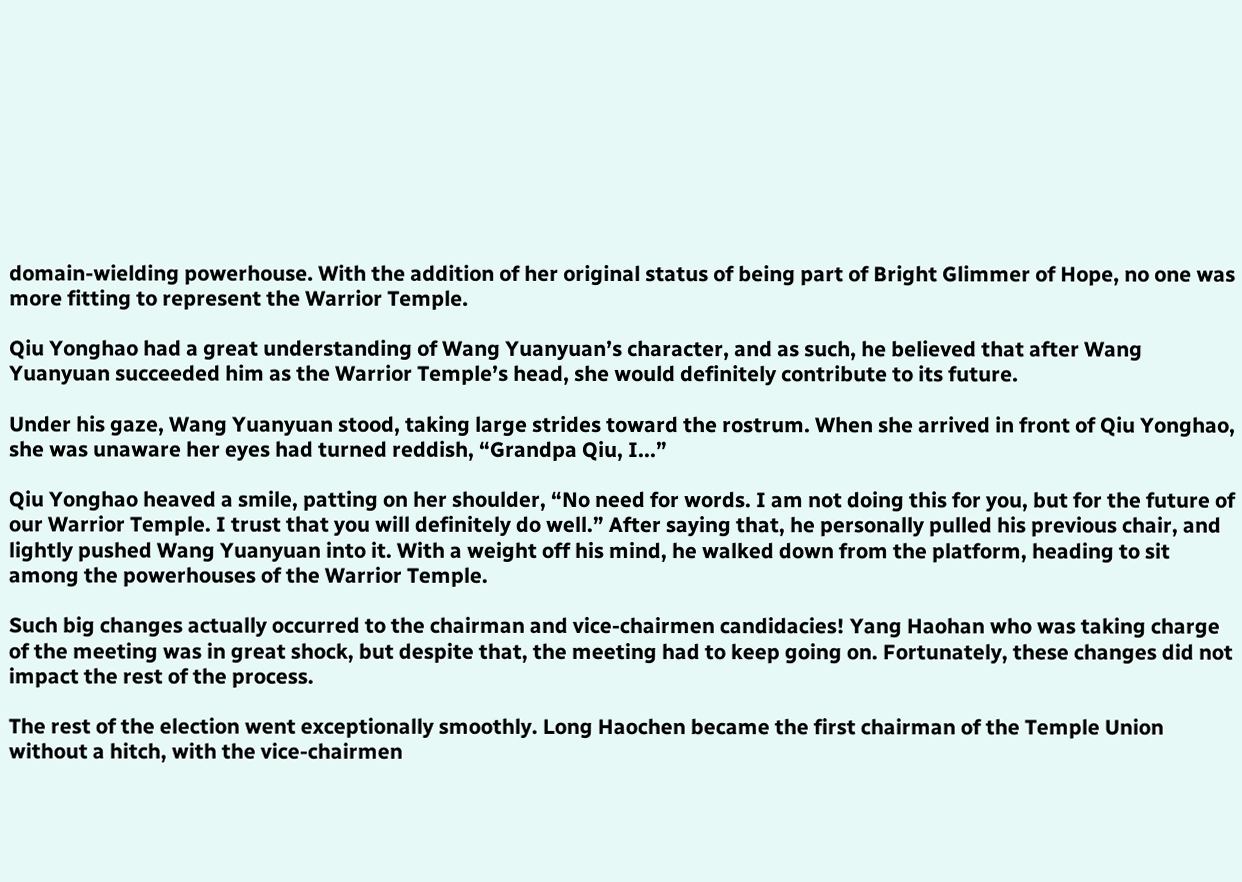domain-wielding powerhouse. With the addition of her original status of being part of Bright Glimmer of Hope, no one was more fitting to represent the Warrior Temple.

Qiu Yonghao had a great understanding of Wang Yuanyuan’s character, and as such, he believed that after Wang Yuanyuan succeeded him as the Warrior Temple’s head, she would definitely contribute to its future.

Under his gaze, Wang Yuanyuan stood, taking large strides toward the rostrum. When she arrived in front of Qiu Yonghao, she was unaware her eyes had turned reddish, “Grandpa Qiu, I...”

Qiu Yonghao heaved a smile, patting on her shoulder, “No need for words. I am not doing this for you, but for the future of our Warrior Temple. I trust that you will definitely do well.” After saying that, he personally pulled his previous chair, and lightly pushed Wang Yuanyuan into it. With a weight off his mind, he walked down from the platform, heading to sit among the powerhouses of the Warrior Temple.

Such big changes actually occurred to the chairman and vice-chairmen candidacies! Yang Haohan who was taking charge of the meeting was in great shock, but despite that, the meeting had to keep going on. Fortunately, these changes did not impact the rest of the process.

The rest of the election went exceptionally smoothly. Long Haochen became the first chairman of the Temple Union without a hitch, with the vice-chairmen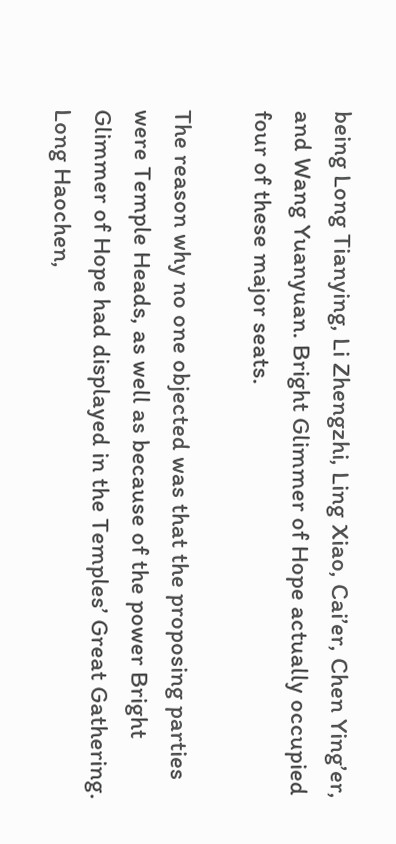being Long Tianying, Li Zhengzhi, Ling Xiao, Cai’er, Chen Ying’er, and Wang Yuanyuan. Bright Glimmer of Hope actually occupied four of these major seats.

The reason why no one objected was that the proposing parties were Temple Heads, as well as because of the power Bright Glimmer of Hope had displayed in the Temples’ Great Gathering. Long Haochen,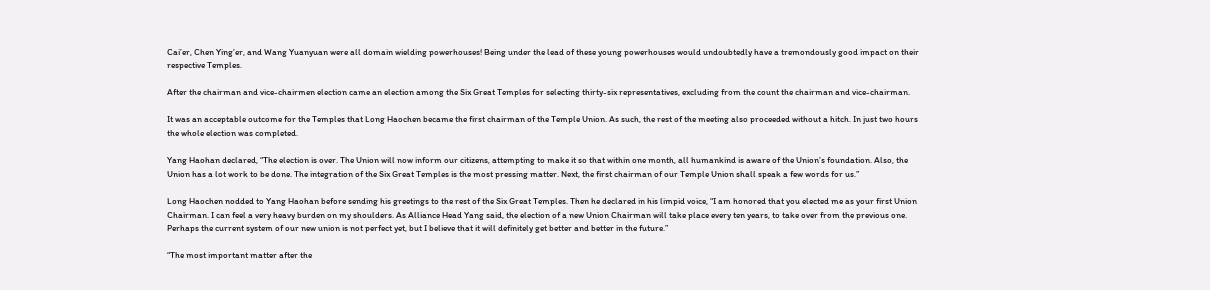Cai’er, Chen Ying’er, and Wang Yuanyuan were all domain wielding powerhouses! Being under the lead of these young powerhouses would undoubtedly have a tremondously good impact on their respective Temples.

After the chairman and vice-chairmen election came an election among the Six Great Temples for selecting thirty-six representatives, excluding from the count the chairman and vice-chairman.

It was an acceptable outcome for the Temples that Long Haochen became the first chairman of the Temple Union. As such, the rest of the meeting also proceeded without a hitch. In just two hours the whole election was completed.

Yang Haohan declared, “The election is over. The Union will now inform our citizens, attempting to make it so that within one month, all humankind is aware of the Union’s foundation. Also, the Union has a lot work to be done. The integration of the Six Great Temples is the most pressing matter. Next, the first chairman of our Temple Union shall speak a few words for us.”

Long Haochen nodded to Yang Haohan before sending his greetings to the rest of the Six Great Temples. Then he declared in his limpid voice, “I am honored that you elected me as your first Union Chairman. I can feel a very heavy burden on my shoulders. As Alliance Head Yang said, the election of a new Union Chairman will take place every ten years, to take over from the previous one. Perhaps the current system of our new union is not perfect yet, but I believe that it will definitely get better and better in the future.”

“The most important matter after the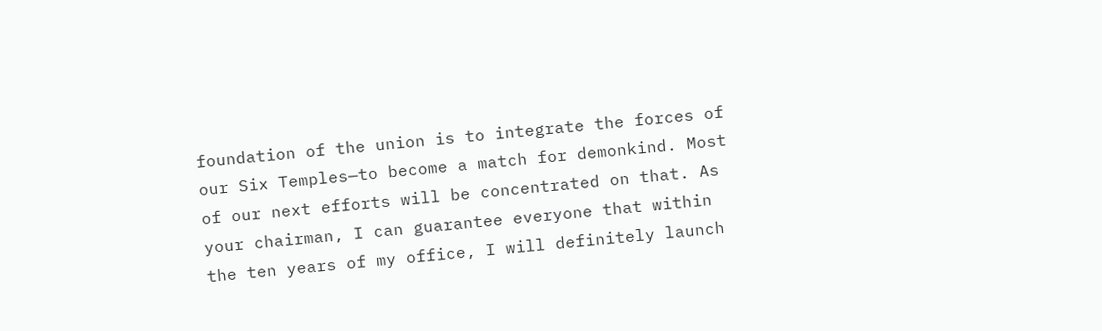foundation of the union is to integrate the forces of our Six Temples—to become a match for demonkind. Most of our next efforts will be concentrated on that. As your chairman, I can guarantee everyone that within the ten years of my office, I will definitely launch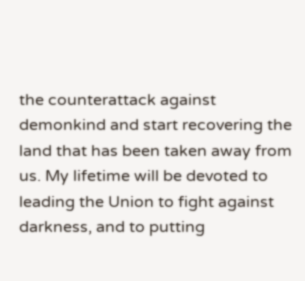the counterattack against demonkind and start recovering the land that has been taken away from us. My lifetime will be devoted to leading the Union to fight against darkness, and to putting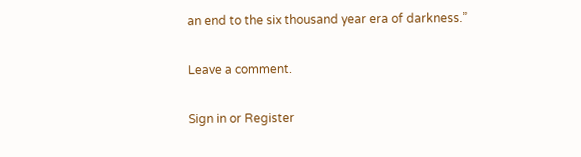an end to the six thousand year era of darkness.”

Leave a comment.

Sign in or Register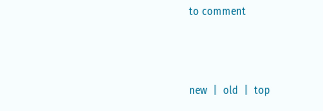to comment



new  |  old  |  top